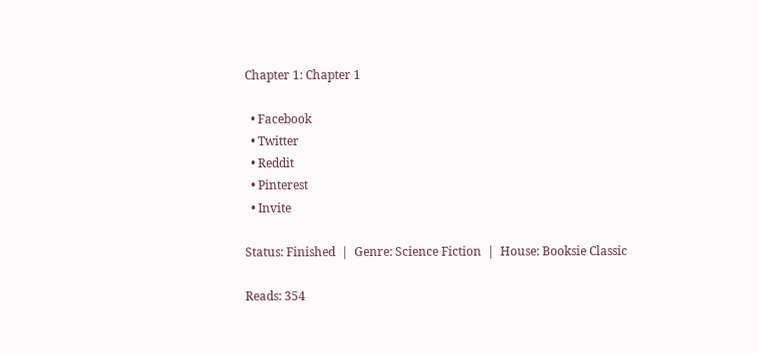Chapter 1: Chapter 1

  • Facebook
  • Twitter
  • Reddit
  • Pinterest
  • Invite

Status: Finished  |  Genre: Science Fiction  |  House: Booksie Classic

Reads: 354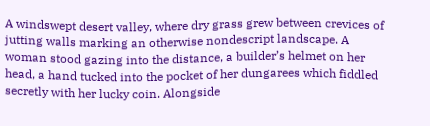A windswept desert valley, where dry grass grew between crevices of jutting walls marking an otherwise nondescript landscape. A woman stood gazing into the distance, a builder’s helmet on her head, a hand tucked into the pocket of her dungarees which fiddled secretly with her lucky coin. Alongside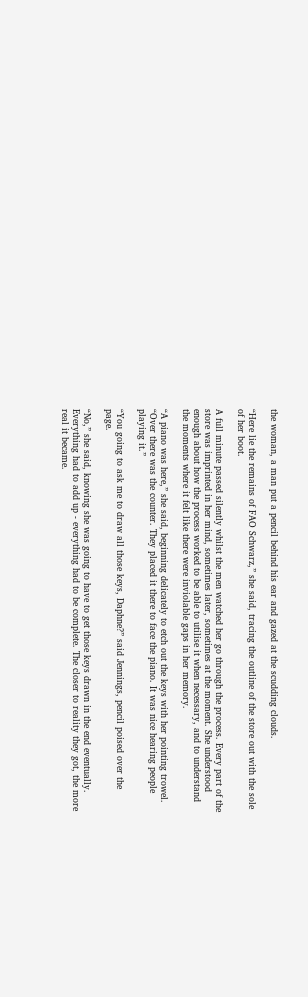the woman, a man put a pencil behind his ear and gazed at the scudding clouds.

“Here lie the remains of FAO Schwarz,” she said, tracing the outline of the store out with the sole of her boot.

A full minute passed silently whilst the men watched her go through the process. Every part of the store was imprinted in her mind, sometimes later, sometimes at the moment. She understood enough about how the process worked to be able to utilise it when necessary, and to understand the moments where it felt like there were inviolable gaps in her memory.

“A piano was here,” she said, beginning delicately to etch out the keys with her pointing trowel. “Over there was the counter. They placed it there to face the piano. It was nice hearing people playing it.”

“You going to ask me to draw all those keys, Daphne?” said Jennings, pencil poised over the page.

“No,” she said, knowing she was going to have to get those keys drawn in the end eventually. Everything had to add up - everything had to be complete. The closer to reality they got, the more real it became.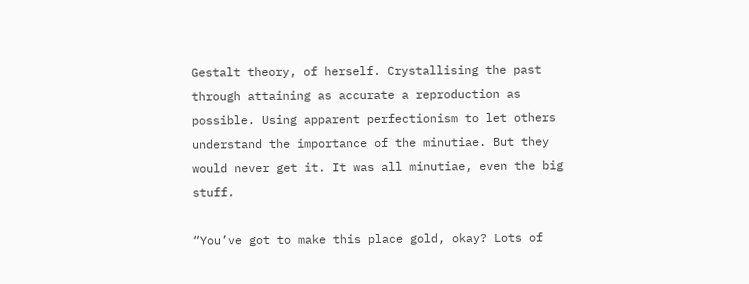Gestalt theory, of herself. Crystallising the past through attaining as accurate a reproduction as possible. Using apparent perfectionism to let others understand the importance of the minutiae. But they would never get it. It was all minutiae, even the big stuff.

“You’ve got to make this place gold, okay? Lots of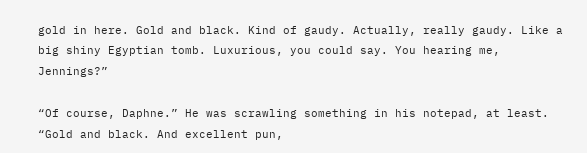gold in here. Gold and black. Kind of gaudy. Actually, really gaudy. Like a big shiny Egyptian tomb. Luxurious, you could say. You hearing me, Jennings?”

“Of course, Daphne.” He was scrawling something in his notepad, at least. “Gold and black. And excellent pun,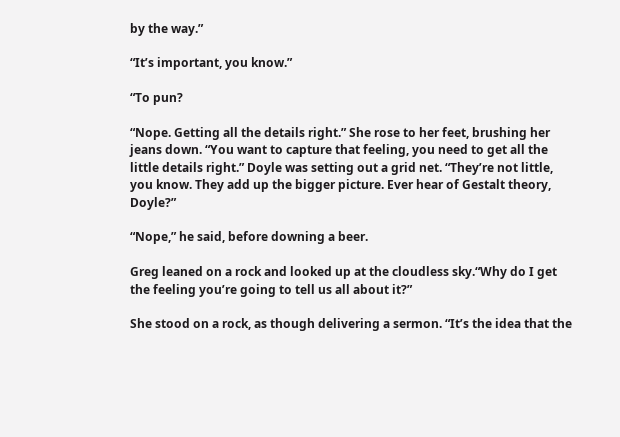by the way.”

“It’s important, you know.”

“To pun?

“Nope. Getting all the details right.” She rose to her feet, brushing her jeans down. “You want to capture that feeling, you need to get all the little details right.” Doyle was setting out a grid net. “They’re not little, you know. They add up the bigger picture. Ever hear of Gestalt theory, Doyle?”

“Nope,” he said, before downing a beer.

Greg leaned on a rock and looked up at the cloudless sky.“Why do I get the feeling you’re going to tell us all about it?”

She stood on a rock, as though delivering a sermon. “It’s the idea that the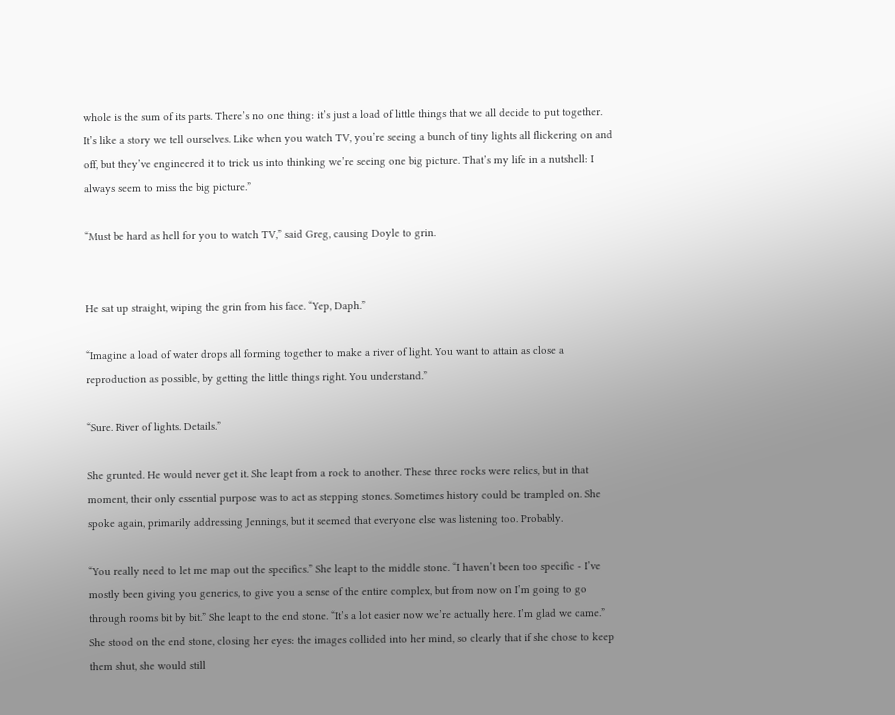whole is the sum of its parts. There’s no one thing: it’s just a load of little things that we all decide to put together. It’s like a story we tell ourselves. Like when you watch TV, you’re seeing a bunch of tiny lights all flickering on and off, but they’ve engineered it to trick us into thinking we’re seeing one big picture. That’s my life in a nutshell: I always seem to miss the big picture.”

“Must be hard as hell for you to watch TV,” said Greg, causing Doyle to grin.


He sat up straight, wiping the grin from his face. “Yep, Daph.”

“Imagine a load of water drops all forming together to make a river of light. You want to attain as close a reproduction as possible, by getting the little things right. You understand.”

“Sure. River of lights. Details.”

She grunted. He would never get it. She leapt from a rock to another. These three rocks were relics, but in that moment, their only essential purpose was to act as stepping stones. Sometimes history could be trampled on. She spoke again, primarily addressing Jennings, but it seemed that everyone else was listening too. Probably.

“You really need to let me map out the specifics.” She leapt to the middle stone. “I haven’t been too specific - I’ve mostly been giving you generics, to give you a sense of the entire complex, but from now on I’m going to go through rooms bit by bit.” She leapt to the end stone. “It’s a lot easier now we’re actually here. I’m glad we came.” She stood on the end stone, closing her eyes: the images collided into her mind, so clearly that if she chose to keep them shut, she would still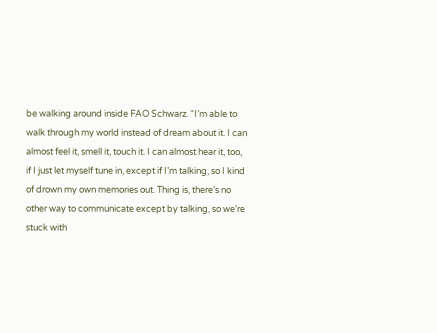be walking around inside FAO Schwarz. “I’m able to walk through my world instead of dream about it. I can almost feel it, smell it, touch it. I can almost hear it, too, if I just let myself tune in, except if I’m talking, so I kind of drown my own memories out. Thing is, there’s no other way to communicate except by talking, so we’re stuck with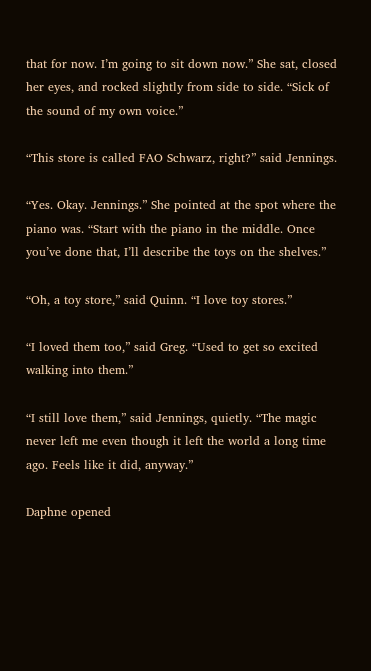that for now. I’m going to sit down now.” She sat, closed her eyes, and rocked slightly from side to side. “Sick of the sound of my own voice.”

“This store is called FAO Schwarz, right?” said Jennings.

“Yes. Okay. Jennings.” She pointed at the spot where the piano was. “Start with the piano in the middle. Once you’ve done that, I’ll describe the toys on the shelves.”

“Oh, a toy store,” said Quinn. “I love toy stores.”

“I loved them too,” said Greg. “Used to get so excited walking into them.”

“I still love them,” said Jennings, quietly. “The magic never left me even though it left the world a long time ago. Feels like it did, anyway.”

Daphne opened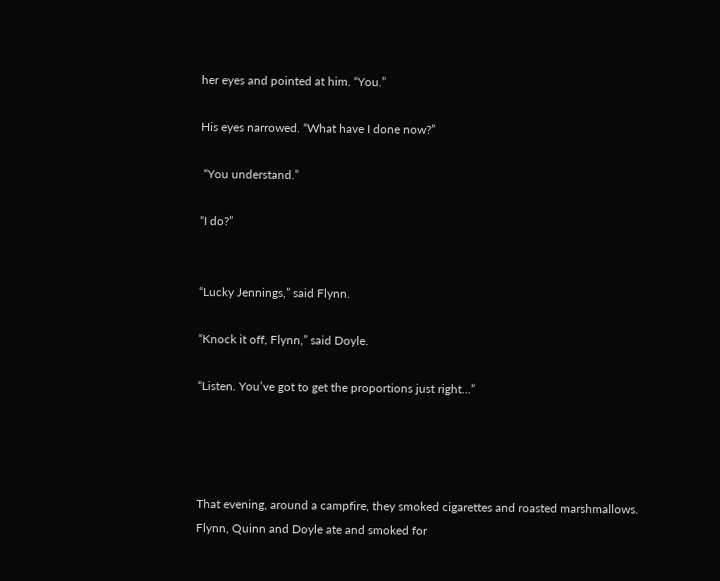her eyes and pointed at him. “You.”

His eyes narrowed. “What have I done now?”

 “You understand.”

“I do?”


“Lucky Jennings,” said Flynn.

“Knock it off, Flynn,” said Doyle.

“Listen. You’ve got to get the proportions just right...”




That evening, around a campfire, they smoked cigarettes and roasted marshmallows. Flynn, Quinn and Doyle ate and smoked for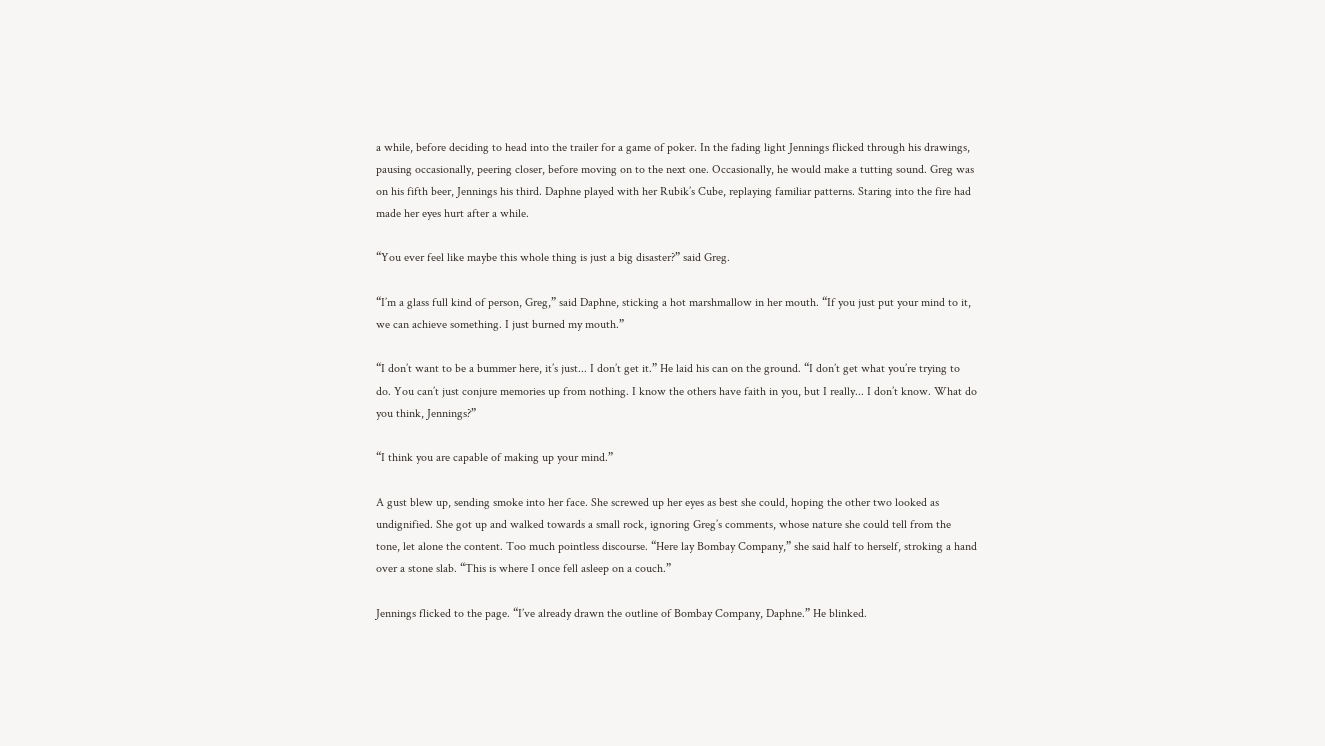a while, before deciding to head into the trailer for a game of poker. In the fading light Jennings flicked through his drawings, pausing occasionally, peering closer, before moving on to the next one. Occasionally, he would make a tutting sound. Greg was on his fifth beer, Jennings his third. Daphne played with her Rubik’s Cube, replaying familiar patterns. Staring into the fire had made her eyes hurt after a while.

“You ever feel like maybe this whole thing is just a big disaster?” said Greg.

“I’m a glass full kind of person, Greg,” said Daphne, sticking a hot marshmallow in her mouth. “If you just put your mind to it, we can achieve something. I just burned my mouth.”

“I don’t want to be a bummer here, it’s just... I don’t get it.” He laid his can on the ground. “I don’t get what you’re trying to do. You can’t just conjure memories up from nothing. I know the others have faith in you, but I really... I don’t know. What do you think, Jennings?”

“I think you are capable of making up your mind.”

A gust blew up, sending smoke into her face. She screwed up her eyes as best she could, hoping the other two looked as undignified. She got up and walked towards a small rock, ignoring Greg’s comments, whose nature she could tell from the tone, let alone the content. Too much pointless discourse. “Here lay Bombay Company,” she said half to herself, stroking a hand over a stone slab. “This is where I once fell asleep on a couch.”

Jennings flicked to the page. “I’ve already drawn the outline of Bombay Company, Daphne.” He blinked.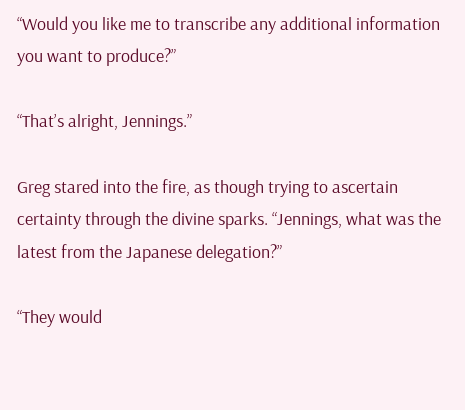“Would you like me to transcribe any additional information you want to produce?”

“That’s alright, Jennings.”

Greg stared into the fire, as though trying to ascertain certainty through the divine sparks. “Jennings, what was the latest from the Japanese delegation?”

“They would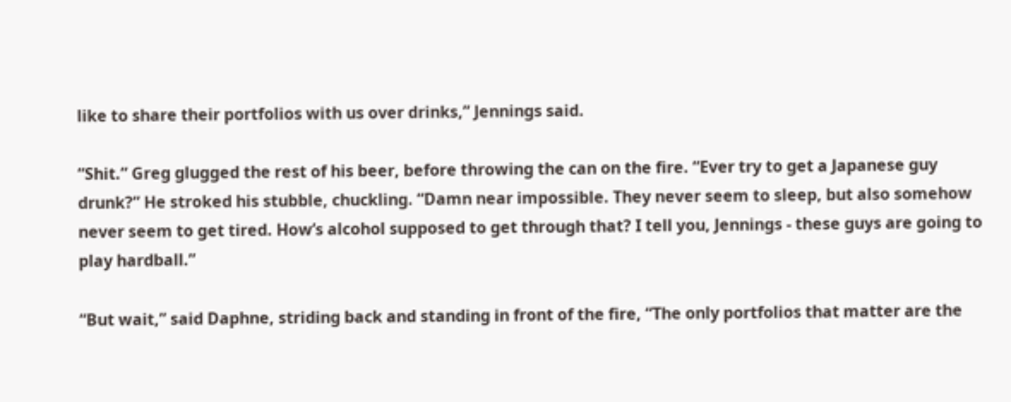like to share their portfolios with us over drinks,” Jennings said.

“Shit.” Greg glugged the rest of his beer, before throwing the can on the fire. “Ever try to get a Japanese guy drunk?” He stroked his stubble, chuckling. “Damn near impossible. They never seem to sleep, but also somehow never seem to get tired. How’s alcohol supposed to get through that? I tell you, Jennings - these guys are going to play hardball.”

“But wait,” said Daphne, striding back and standing in front of the fire, “The only portfolios that matter are the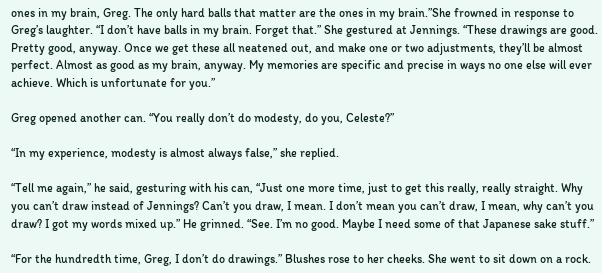ones in my brain, Greg. The only hard balls that matter are the ones in my brain.”She frowned in response to Greg’s laughter. “I don’t have balls in my brain. Forget that.” She gestured at Jennings. “These drawings are good. Pretty good, anyway. Once we get these all neatened out, and make one or two adjustments, they’ll be almost perfect. Almost as good as my brain, anyway. My memories are specific and precise in ways no one else will ever achieve. Which is unfortunate for you.”

Greg opened another can. “You really don’t do modesty, do you, Celeste?”

“In my experience, modesty is almost always false,” she replied.

“Tell me again,” he said, gesturing with his can, “Just one more time, just to get this really, really straight. Why you can’t draw instead of Jennings? Can’t you draw, I mean. I don’t mean you can’t draw, I mean, why can’t you draw? I got my words mixed up.” He grinned. “See. I’m no good. Maybe I need some of that Japanese sake stuff.”

“For the hundredth time, Greg, I don’t do drawings.” Blushes rose to her cheeks. She went to sit down on a rock.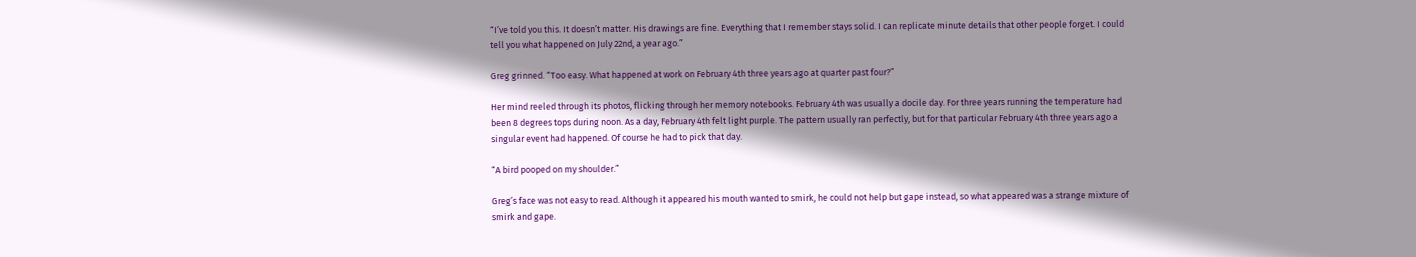“I’ve told you this. It doesn’t matter. His drawings are fine. Everything that I remember stays solid. I can replicate minute details that other people forget. I could tell you what happened on July 22nd, a year ago.”

Greg grinned. “Too easy. What happened at work on February 4th three years ago at quarter past four?”

Her mind reeled through its photos, flicking through her memory notebooks. February 4th was usually a docile day. For three years running the temperature had been 8 degrees tops during noon. As a day, February 4th felt light purple. The pattern usually ran perfectly, but for that particular February 4th three years ago a singular event had happened. Of course he had to pick that day.

“A bird pooped on my shoulder.”

Greg’s face was not easy to read. Although it appeared his mouth wanted to smirk, he could not help but gape instead, so what appeared was a strange mixture of smirk and gape.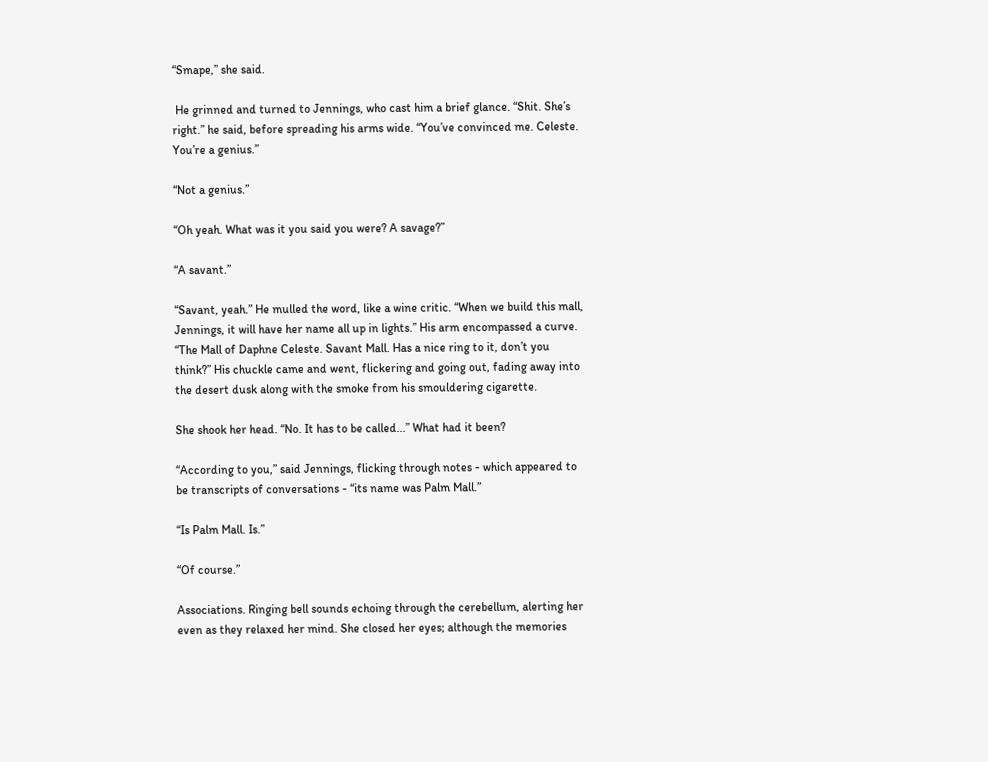“Smape,” she said.

 He grinned and turned to Jennings, who cast him a brief glance. “Shit. She’s right.” he said, before spreading his arms wide. “You’ve convinced me. Celeste. You’re a genius.”

“Not a genius.”

“Oh yeah. What was it you said you were? A savage?”

“A savant.”

“Savant, yeah.” He mulled the word, like a wine critic. “When we build this mall, Jennings, it will have her name all up in lights.” His arm encompassed a curve. “The Mall of Daphne Celeste. Savant Mall. Has a nice ring to it, don’t you think?” His chuckle came and went, flickering and going out, fading away into the desert dusk along with the smoke from his smouldering cigarette.

She shook her head. “No. It has to be called...” What had it been?

“According to you,” said Jennings, flicking through notes - which appeared to be transcripts of conversations - “its name was Palm Mall.”

“Is Palm Mall. Is.”

“Of course.”

Associations. Ringing bell sounds echoing through the cerebellum, alerting her even as they relaxed her mind. She closed her eyes; although the memories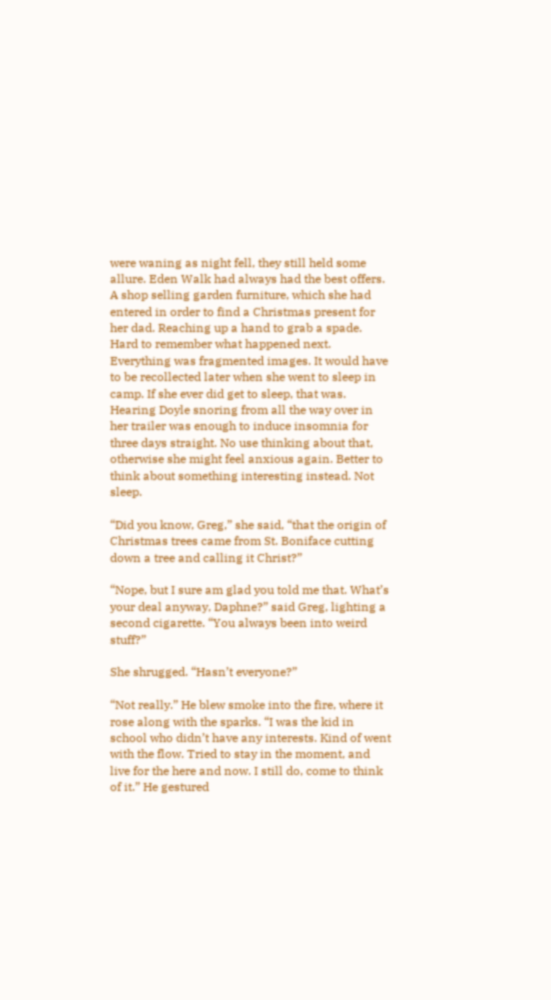were waning as night fell, they still held some allure. Eden Walk had always had the best offers. A shop selling garden furniture, which she had entered in order to find a Christmas present for her dad. Reaching up a hand to grab a spade. Hard to remember what happened next. Everything was fragmented images. It would have to be recollected later when she went to sleep in camp. If she ever did get to sleep, that was. Hearing Doyle snoring from all the way over in her trailer was enough to induce insomnia for three days straight. No use thinking about that, otherwise she might feel anxious again. Better to think about something interesting instead. Not sleep.

“Did you know, Greg,” she said, “that the origin of Christmas trees came from St. Boniface cutting down a tree and calling it Christ?”

“Nope, but I sure am glad you told me that. What’s your deal anyway, Daphne?” said Greg, lighting a second cigarette. “You always been into weird stuff?”

She shrugged. “Hasn’t everyone?”

“Not really.” He blew smoke into the fire, where it rose along with the sparks. “I was the kid in school who didn’t have any interests. Kind of went with the flow. Tried to stay in the moment, and live for the here and now. I still do, come to think of it.” He gestured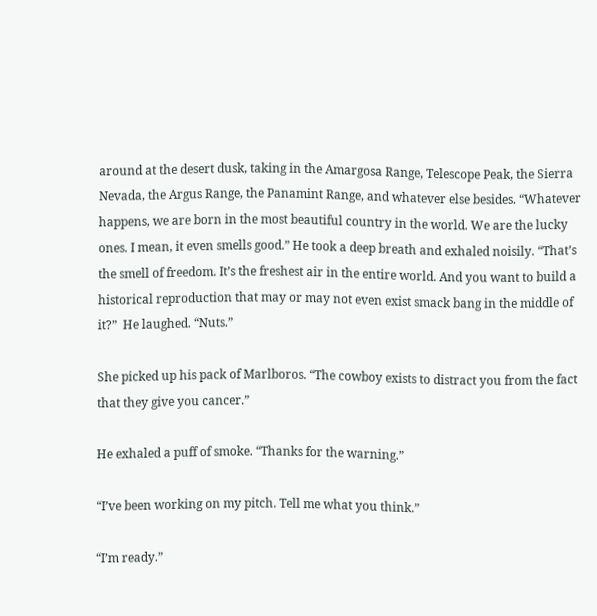around at the desert dusk, taking in the Amargosa Range, Telescope Peak, the Sierra Nevada, the Argus Range, the Panamint Range, and whatever else besides. “Whatever happens, we are born in the most beautiful country in the world. We are the lucky ones. I mean, it even smells good.” He took a deep breath and exhaled noisily. “That’s the smell of freedom. It’s the freshest air in the entire world. And you want to build a historical reproduction that may or may not even exist smack bang in the middle of it?”  He laughed. “Nuts.”

She picked up his pack of Marlboros. “The cowboy exists to distract you from the fact that they give you cancer.”

He exhaled a puff of smoke. “Thanks for the warning.”

“I’ve been working on my pitch. Tell me what you think.”

“I’m ready.”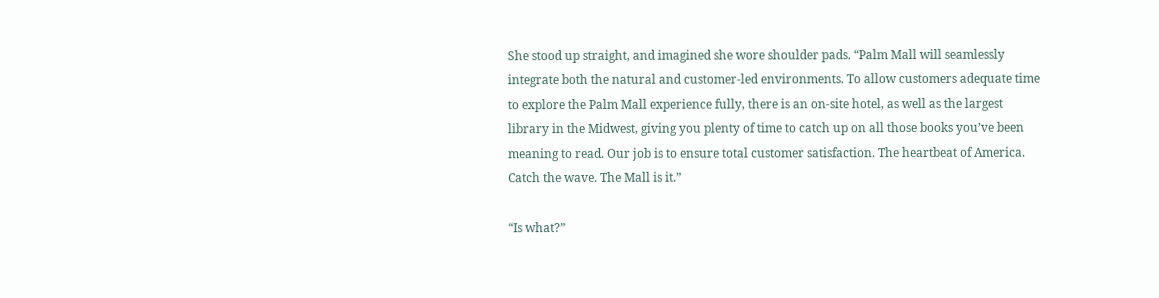She stood up straight, and imagined she wore shoulder pads. “Palm Mall will seamlessly integrate both the natural and customer-led environments. To allow customers adequate time to explore the Palm Mall experience fully, there is an on-site hotel, as well as the largest library in the Midwest, giving you plenty of time to catch up on all those books you’ve been meaning to read. Our job is to ensure total customer satisfaction. The heartbeat of America. Catch the wave. The Mall is it.”

“Is what?”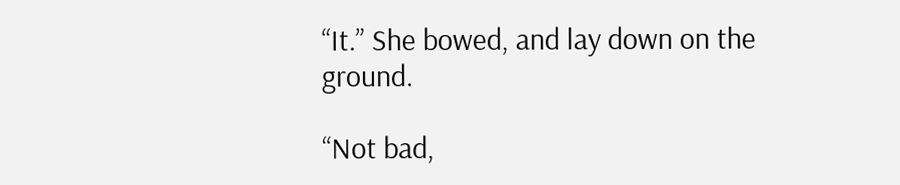“It.” She bowed, and lay down on the ground.

“Not bad,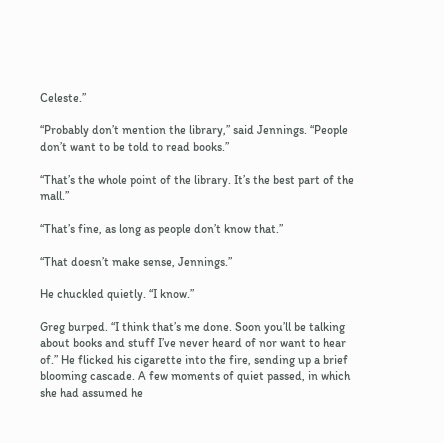Celeste.”

“Probably don’t mention the library,” said Jennings. “People don’t want to be told to read books.”

“That’s the whole point of the library. It’s the best part of the mall.”

“That’s fine, as long as people don’t know that.”

“That doesn’t make sense, Jennings.”

He chuckled quietly. “I know.”

Greg burped. “I think that’s me done. Soon you’ll be talking about books and stuff I’ve never heard of nor want to hear of.” He flicked his cigarette into the fire, sending up a brief blooming cascade. A few moments of quiet passed, in which she had assumed he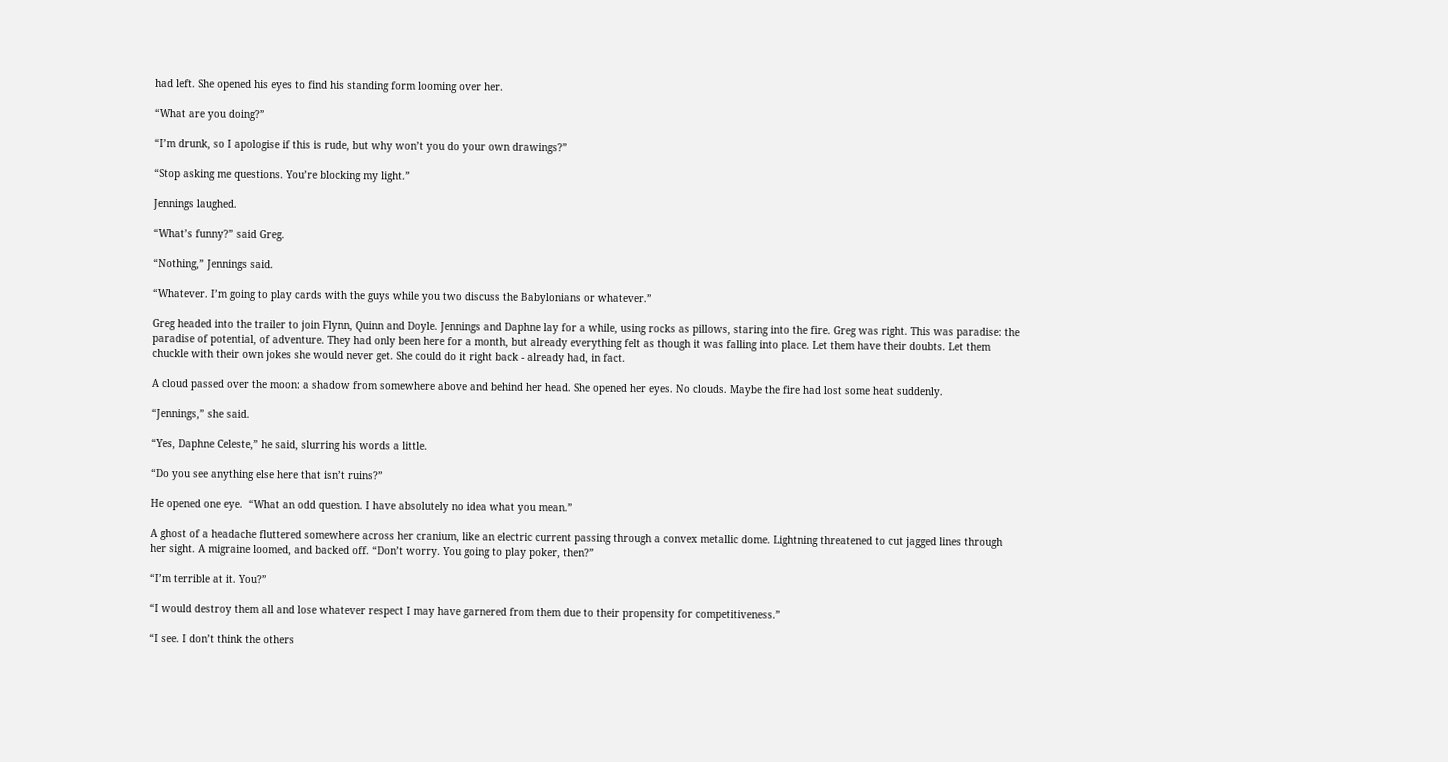had left. She opened his eyes to find his standing form looming over her.

“What are you doing?”

“I’m drunk, so I apologise if this is rude, but why won’t you do your own drawings?”

“Stop asking me questions. You’re blocking my light.”

Jennings laughed.

“What’s funny?” said Greg.

“Nothing,” Jennings said.

“Whatever. I’m going to play cards with the guys while you two discuss the Babylonians or whatever.”

Greg headed into the trailer to join Flynn, Quinn and Doyle. Jennings and Daphne lay for a while, using rocks as pillows, staring into the fire. Greg was right. This was paradise: the paradise of potential, of adventure. They had only been here for a month, but already everything felt as though it was falling into place. Let them have their doubts. Let them chuckle with their own jokes she would never get. She could do it right back - already had, in fact.

A cloud passed over the moon: a shadow from somewhere above and behind her head. She opened her eyes. No clouds. Maybe the fire had lost some heat suddenly.

“Jennings,” she said.

“Yes, Daphne Celeste,” he said, slurring his words a little.

“Do you see anything else here that isn’t ruins?”

He opened one eye.  “What an odd question. I have absolutely no idea what you mean.”

A ghost of a headache fluttered somewhere across her cranium, like an electric current passing through a convex metallic dome. Lightning threatened to cut jagged lines through her sight. A migraine loomed, and backed off. “Don’t worry. You going to play poker, then?”

“I’m terrible at it. You?”

“I would destroy them all and lose whatever respect I may have garnered from them due to their propensity for competitiveness.”

“I see. I don’t think the others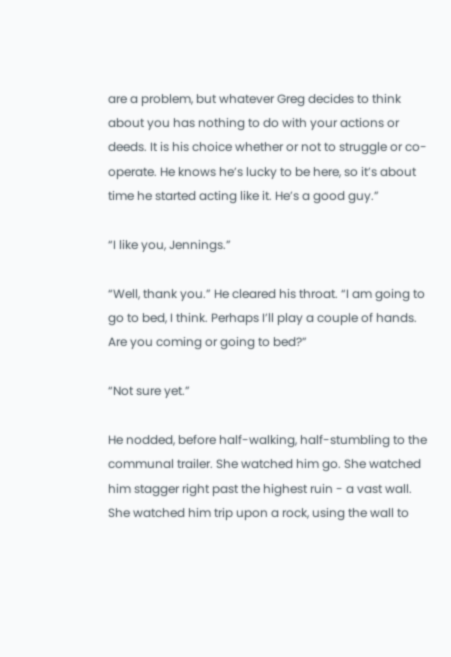are a problem, but whatever Greg decides to think about you has nothing to do with your actions or deeds. It is his choice whether or not to struggle or co-operate. He knows he’s lucky to be here, so it’s about time he started acting like it. He’s a good guy.”

“I like you, Jennings.”

“Well, thank you.” He cleared his throat. “I am going to go to bed, I think. Perhaps I’ll play a couple of hands. Are you coming or going to bed?”

“Not sure yet.”

He nodded, before half-walking, half-stumbling to the communal trailer. She watched him go. She watched him stagger right past the highest ruin - a vast wall. She watched him trip upon a rock, using the wall to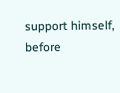support himself, before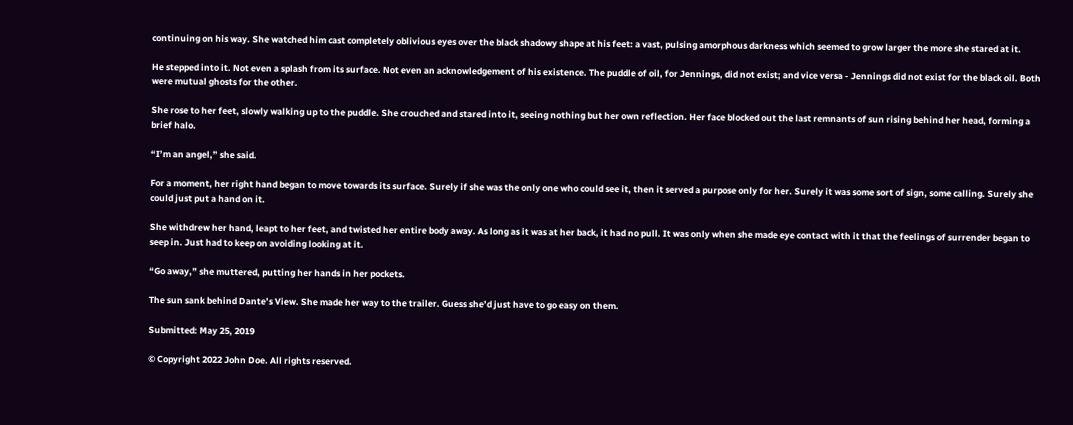continuing on his way. She watched him cast completely oblivious eyes over the black shadowy shape at his feet: a vast, pulsing amorphous darkness which seemed to grow larger the more she stared at it.

He stepped into it. Not even a splash from its surface. Not even an acknowledgement of his existence. The puddle of oil, for Jennings, did not exist; and vice versa - Jennings did not exist for the black oil. Both were mutual ghosts for the other.

She rose to her feet, slowly walking up to the puddle. She crouched and stared into it, seeing nothing but her own reflection. Her face blocked out the last remnants of sun rising behind her head, forming a brief halo.

“I’m an angel,” she said.

For a moment, her right hand began to move towards its surface. Surely if she was the only one who could see it, then it served a purpose only for her. Surely it was some sort of sign, some calling. Surely she could just put a hand on it.

She withdrew her hand, leapt to her feet, and twisted her entire body away. As long as it was at her back, it had no pull. It was only when she made eye contact with it that the feelings of surrender began to seep in. Just had to keep on avoiding looking at it.

“Go away,” she muttered, putting her hands in her pockets.

The sun sank behind Dante’s View. She made her way to the trailer. Guess she’d just have to go easy on them.

Submitted: May 25, 2019

© Copyright 2022 John Doe. All rights reserved.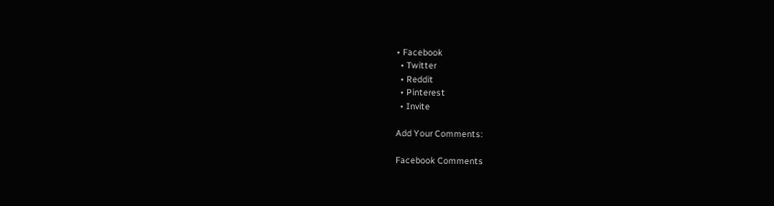• Facebook
  • Twitter
  • Reddit
  • Pinterest
  • Invite

Add Your Comments:

Facebook Comments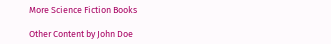More Science Fiction Books

Other Content by John Doe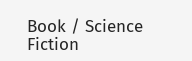Book / Science Fiction